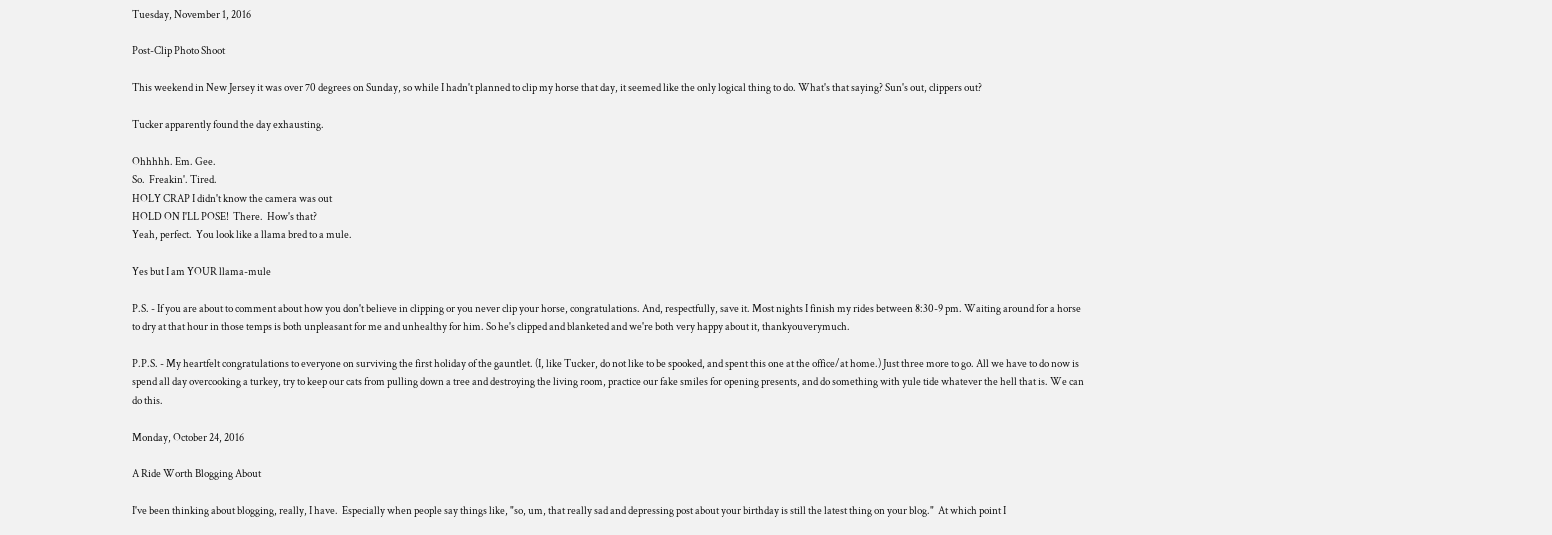Tuesday, November 1, 2016

Post-Clip Photo Shoot

This weekend in New Jersey it was over 70 degrees on Sunday, so while I hadn't planned to clip my horse that day, it seemed like the only logical thing to do. What's that saying? Sun's out, clippers out?

Tucker apparently found the day exhausting.

Ohhhhh. Em. Gee.
So.  Freakin'. Tired.
HOLY CRAP I didn't know the camera was out
HOLD ON I'LL POSE!  There.  How's that?
Yeah, perfect.  You look like a llama bred to a mule.

Yes but I am YOUR llama-mule

P.S. - If you are about to comment about how you don't believe in clipping or you never clip your horse, congratulations. And, respectfully, save it. Most nights I finish my rides between 8:30-9 pm. Waiting around for a horse to dry at that hour in those temps is both unpleasant for me and unhealthy for him. So he's clipped and blanketed and we're both very happy about it, thankyouverymuch.

P.P.S. - My heartfelt congratulations to everyone on surviving the first holiday of the gauntlet. (I, like Tucker, do not like to be spooked, and spent this one at the office/at home.) Just three more to go. All we have to do now is spend all day overcooking a turkey, try to keep our cats from pulling down a tree and destroying the living room, practice our fake smiles for opening presents, and do something with yule tide whatever the hell that is. We can do this.

Monday, October 24, 2016

A Ride Worth Blogging About

I've been thinking about blogging, really, I have.  Especially when people say things like, "so, um, that really sad and depressing post about your birthday is still the latest thing on your blog."  At which point I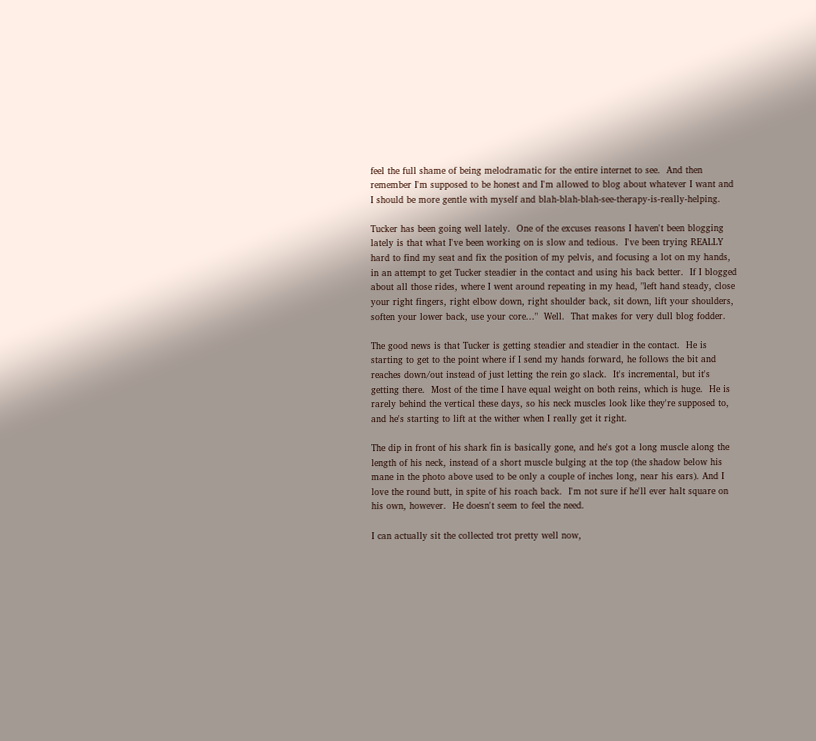feel the full shame of being melodramatic for the entire internet to see.  And then remember I'm supposed to be honest and I'm allowed to blog about whatever I want and I should be more gentle with myself and blah-blah-blah-see-therapy-is-really-helping.

Tucker has been going well lately.  One of the excuses reasons I haven't been blogging lately is that what I've been working on is slow and tedious.  I've been trying REALLY hard to find my seat and fix the position of my pelvis, and focusing a lot on my hands, in an attempt to get Tucker steadier in the contact and using his back better.  If I blogged about all those rides, where I went around repeating in my head, "left hand steady, close your right fingers, right elbow down, right shoulder back, sit down, lift your shoulders, soften your lower back, use your core..."  Well.  That makes for very dull blog fodder.

The good news is that Tucker is getting steadier and steadier in the contact.  He is starting to get to the point where if I send my hands forward, he follows the bit and reaches down/out instead of just letting the rein go slack.  It's incremental, but it's getting there.  Most of the time I have equal weight on both reins, which is huge.  He is rarely behind the vertical these days, so his neck muscles look like they're supposed to, and he's starting to lift at the wither when I really get it right.

The dip in front of his shark fin is basically gone, and he's got a long muscle along the length of his neck, instead of a short muscle bulging at the top (the shadow below his mane in the photo above used to be only a couple of inches long, near his ears). And I love the round butt, in spite of his roach back.  I'm not sure if he'll ever halt square on his own, however.  He doesn't seem to feel the need.

I can actually sit the collected trot pretty well now,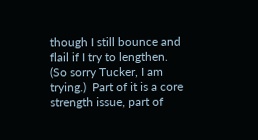though I still bounce and flail if I try to lengthen. (So sorry Tucker, I am trying.)  Part of it is a core strength issue, part of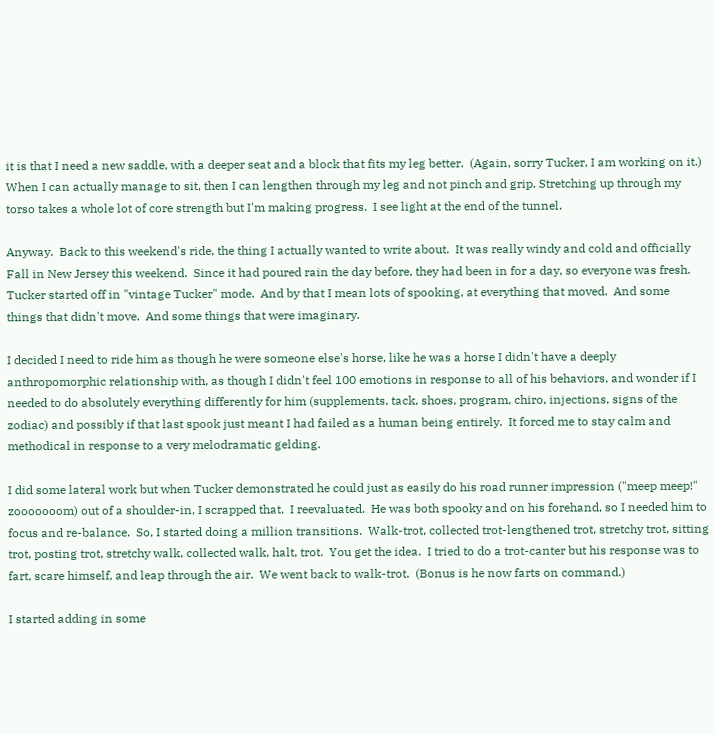it is that I need a new saddle, with a deeper seat and a block that fits my leg better.  (Again, sorry Tucker, I am working on it.) When I can actually manage to sit, then I can lengthen through my leg and not pinch and grip. Stretching up through my torso takes a whole lot of core strength but I'm making progress.  I see light at the end of the tunnel.

Anyway.  Back to this weekend's ride, the thing I actually wanted to write about.  It was really windy and cold and officially Fall in New Jersey this weekend.  Since it had poured rain the day before, they had been in for a day, so everyone was fresh.  Tucker started off in "vintage Tucker" mode.  And by that I mean lots of spooking, at everything that moved.  And some things that didn't move.  And some things that were imaginary.

I decided I need to ride him as though he were someone else's horse, like he was a horse I didn't have a deeply anthropomorphic relationship with, as though I didn't feel 100 emotions in response to all of his behaviors, and wonder if I needed to do absolutely everything differently for him (supplements, tack, shoes, program, chiro, injections, signs of the zodiac) and possibly if that last spook just meant I had failed as a human being entirely.  It forced me to stay calm and methodical in response to a very melodramatic gelding.

I did some lateral work but when Tucker demonstrated he could just as easily do his road runner impression ("meep meep!" zooooooom) out of a shoulder-in, I scrapped that.  I reevaluated.  He was both spooky and on his forehand, so I needed him to focus and re-balance.  So, I started doing a million transitions.  Walk-trot, collected trot-lengthened trot, stretchy trot, sitting trot, posting trot, stretchy walk, collected walk, halt, trot.  You get the idea.  I tried to do a trot-canter but his response was to fart, scare himself, and leap through the air.  We went back to walk-trot.  (Bonus is he now farts on command.)

I started adding in some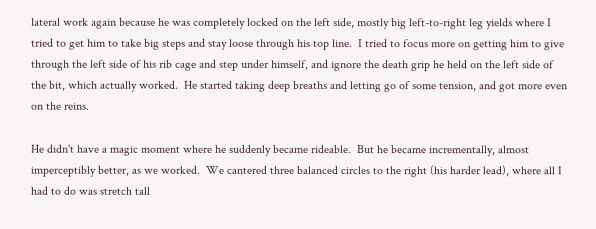lateral work again because he was completely locked on the left side, mostly big left-to-right leg yields where I tried to get him to take big steps and stay loose through his top line.  I tried to focus more on getting him to give through the left side of his rib cage and step under himself, and ignore the death grip he held on the left side of the bit, which actually worked.  He started taking deep breaths and letting go of some tension, and got more even on the reins.

He didn't have a magic moment where he suddenly became rideable.  But he became incrementally, almost imperceptibly better, as we worked.  We cantered three balanced circles to the right (his harder lead), where all I had to do was stretch tall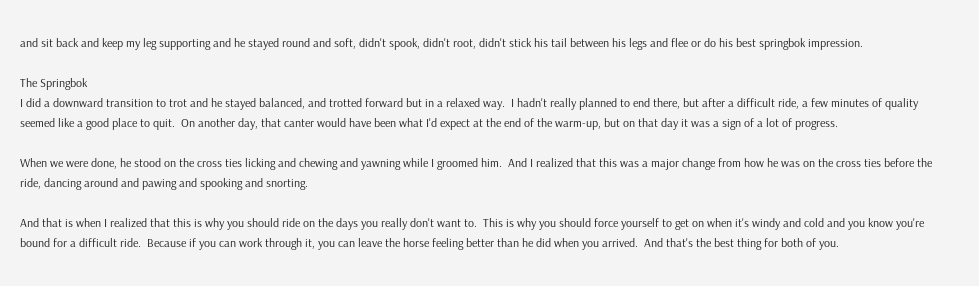and sit back and keep my leg supporting and he stayed round and soft, didn't spook, didn't root, didn't stick his tail between his legs and flee or do his best springbok impression.

The Springbok
I did a downward transition to trot and he stayed balanced, and trotted forward but in a relaxed way.  I hadn't really planned to end there, but after a difficult ride, a few minutes of quality seemed like a good place to quit.  On another day, that canter would have been what I'd expect at the end of the warm-up, but on that day it was a sign of a lot of progress.

When we were done, he stood on the cross ties licking and chewing and yawning while I groomed him.  And I realized that this was a major change from how he was on the cross ties before the ride, dancing around and pawing and spooking and snorting.

And that is when I realized that this is why you should ride on the days you really don't want to.  This is why you should force yourself to get on when it's windy and cold and you know you're bound for a difficult ride.  Because if you can work through it, you can leave the horse feeling better than he did when you arrived.  And that's the best thing for both of you.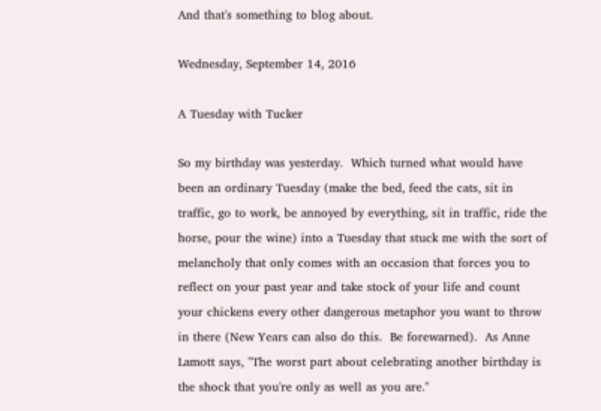And that's something to blog about.

Wednesday, September 14, 2016

A Tuesday with Tucker

So my birthday was yesterday.  Which turned what would have been an ordinary Tuesday (make the bed, feed the cats, sit in traffic, go to work, be annoyed by everything, sit in traffic, ride the horse, pour the wine) into a Tuesday that stuck me with the sort of melancholy that only comes with an occasion that forces you to reflect on your past year and take stock of your life and count your chickens every other dangerous metaphor you want to throw in there (New Years can also do this.  Be forewarned).  As Anne Lamott says, "The worst part about celebrating another birthday is the shock that you're only as well as you are."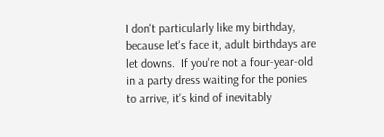I don't particularly like my birthday, because let's face it, adult birthdays are let downs.  If you're not a four-year-old in a party dress waiting for the ponies to arrive, it's kind of inevitably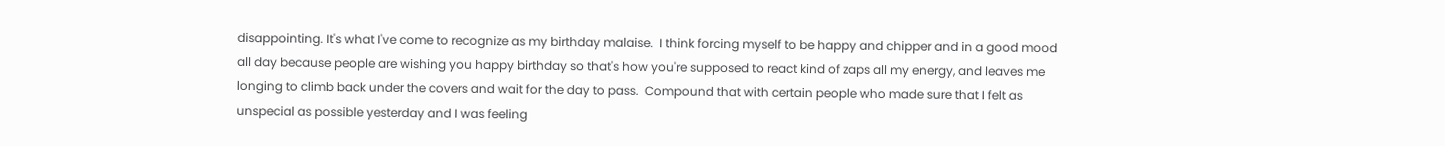disappointing. It's what I've come to recognize as my birthday malaise.  I think forcing myself to be happy and chipper and in a good mood all day because people are wishing you happy birthday so that's how you're supposed to react kind of zaps all my energy, and leaves me longing to climb back under the covers and wait for the day to pass.  Compound that with certain people who made sure that I felt as unspecial as possible yesterday and I was feeling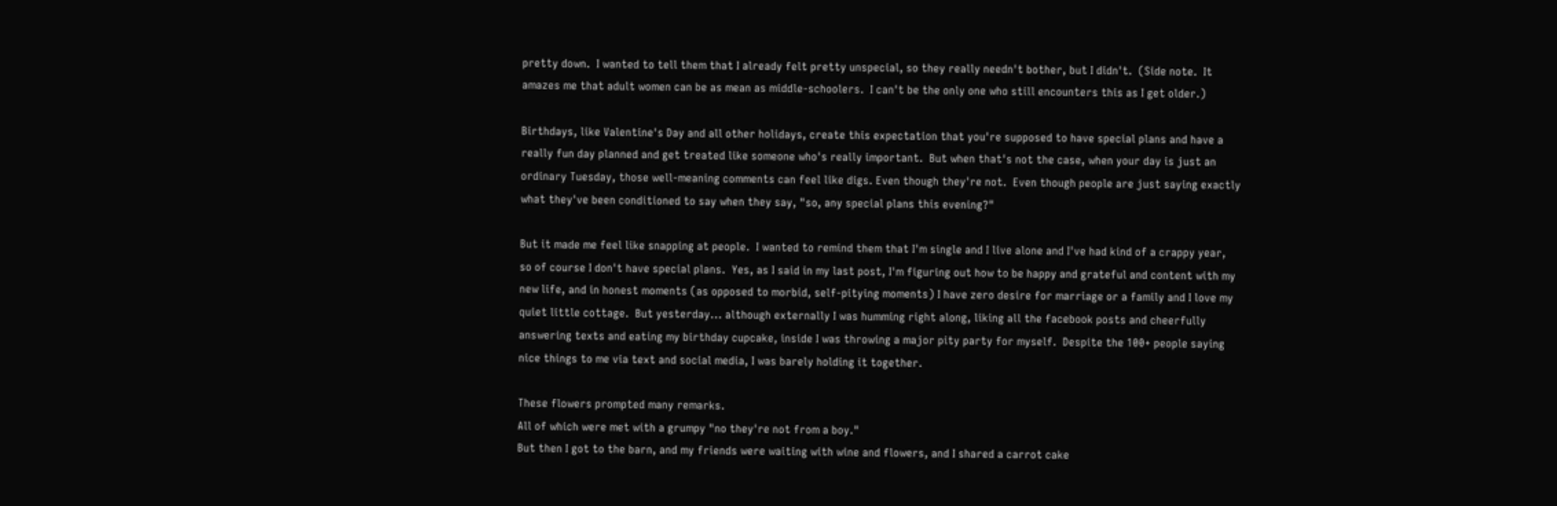pretty down.  I wanted to tell them that I already felt pretty unspecial, so they really needn't bother, but I didn't.  (Side note.  It amazes me that adult women can be as mean as middle-schoolers.  I can't be the only one who still encounters this as I get older.)

Birthdays, like Valentine's Day and all other holidays, create this expectation that you're supposed to have special plans and have a really fun day planned and get treated like someone who's really important.  But when that's not the case, when your day is just an ordinary Tuesday, those well-meaning comments can feel like digs. Even though they're not.  Even though people are just saying exactly what they've been conditioned to say when they say, "so, any special plans this evening?"

But it made me feel like snapping at people.  I wanted to remind them that I'm single and I live alone and I've had kind of a crappy year, so of course I don't have special plans.  Yes, as I said in my last post, I'm figuring out how to be happy and grateful and content with my new life, and in honest moments (as opposed to morbid, self-pitying moments) I have zero desire for marriage or a family and I love my quiet little cottage.  But yesterday... although externally I was humming right along, liking all the facebook posts and cheerfully answering texts and eating my birthday cupcake, inside I was throwing a major pity party for myself.  Despite the 100+ people saying nice things to me via text and social media, I was barely holding it together.

These flowers prompted many remarks.
All of which were met with a grumpy "no they're not from a boy."
But then I got to the barn, and my friends were waiting with wine and flowers, and I shared a carrot cake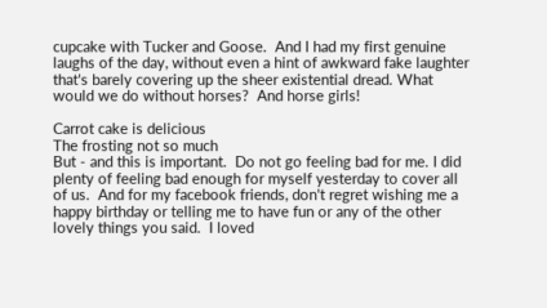cupcake with Tucker and Goose.  And I had my first genuine laughs of the day, without even a hint of awkward fake laughter that's barely covering up the sheer existential dread. What would we do without horses?  And horse girls!

Carrot cake is delicious
The frosting not so much
But - and this is important.  Do not go feeling bad for me. I did plenty of feeling bad enough for myself yesterday to cover all of us.  And for my facebook friends, don't regret wishing me a happy birthday or telling me to have fun or any of the other lovely things you said.  I loved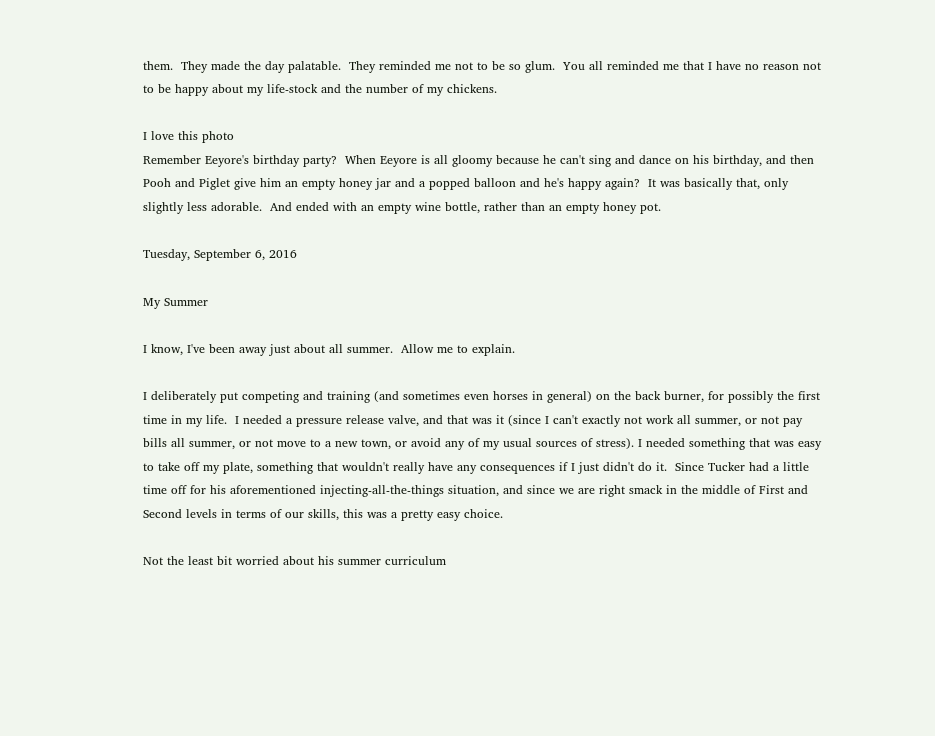them.  They made the day palatable.  They reminded me not to be so glum.  You all reminded me that I have no reason not to be happy about my life-stock and the number of my chickens.

I love this photo
Remember Eeyore's birthday party?  When Eeyore is all gloomy because he can't sing and dance on his birthday, and then Pooh and Piglet give him an empty honey jar and a popped balloon and he's happy again?  It was basically that, only slightly less adorable.  And ended with an empty wine bottle, rather than an empty honey pot.

Tuesday, September 6, 2016

My Summer

I know, I've been away just about all summer.  Allow me to explain.

I deliberately put competing and training (and sometimes even horses in general) on the back burner, for possibly the first time in my life.  I needed a pressure release valve, and that was it (since I can't exactly not work all summer, or not pay bills all summer, or not move to a new town, or avoid any of my usual sources of stress). I needed something that was easy to take off my plate, something that wouldn't really have any consequences if I just didn't do it.  Since Tucker had a little time off for his aforementioned injecting-all-the-things situation, and since we are right smack in the middle of First and Second levels in terms of our skills, this was a pretty easy choice.

Not the least bit worried about his summer curriculum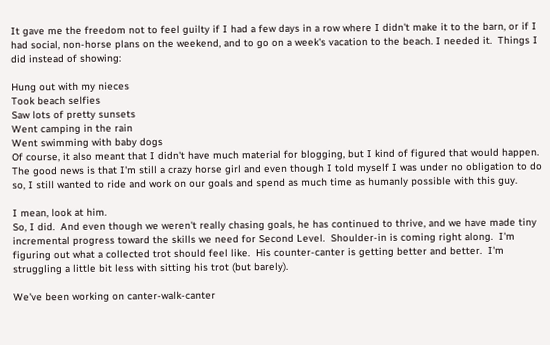It gave me the freedom not to feel guilty if I had a few days in a row where I didn't make it to the barn, or if I had social, non-horse plans on the weekend, and to go on a week's vacation to the beach. I needed it.  Things I did instead of showing:

Hung out with my nieces
Took beach selfies
Saw lots of pretty sunsets
Went camping in the rain
Went swimming with baby dogs
Of course, it also meant that I didn't have much material for blogging, but I kind of figured that would happen.  The good news is that I'm still a crazy horse girl and even though I told myself I was under no obligation to do so, I still wanted to ride and work on our goals and spend as much time as humanly possible with this guy.

I mean, look at him.
So, I did.  And even though we weren't really chasing goals, he has continued to thrive, and we have made tiny incremental progress toward the skills we need for Second Level.  Shoulder-in is coming right along.  I'm figuring out what a collected trot should feel like.  His counter-canter is getting better and better.  I'm struggling a little bit less with sitting his trot (but barely).

We've been working on canter-walk-canter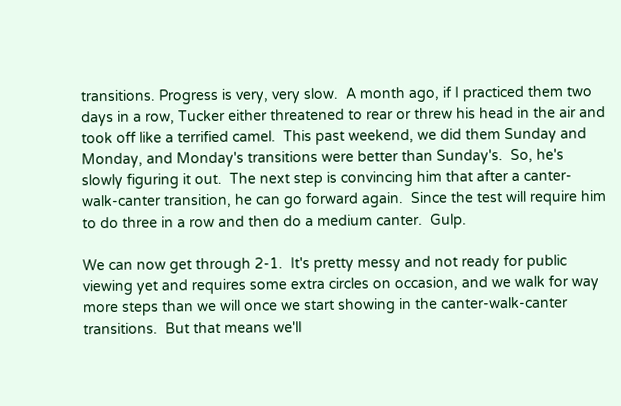transitions. Progress is very, very slow.  A month ago, if I practiced them two days in a row, Tucker either threatened to rear or threw his head in the air and took off like a terrified camel.  This past weekend, we did them Sunday and Monday, and Monday's transitions were better than Sunday's.  So, he's slowly figuring it out.  The next step is convincing him that after a canter-walk-canter transition, he can go forward again.  Since the test will require him to do three in a row and then do a medium canter.  Gulp.

We can now get through 2-1.  It's pretty messy and not ready for public viewing yet and requires some extra circles on occasion, and we walk for way more steps than we will once we start showing in the canter-walk-canter transitions.  But that means we'll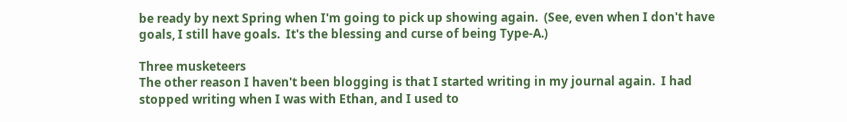be ready by next Spring when I'm going to pick up showing again.  (See, even when I don't have goals, I still have goals.  It's the blessing and curse of being Type-A.)

Three musketeers
The other reason I haven't been blogging is that I started writing in my journal again.  I had stopped writing when I was with Ethan, and I used to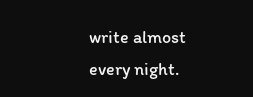write almost every night.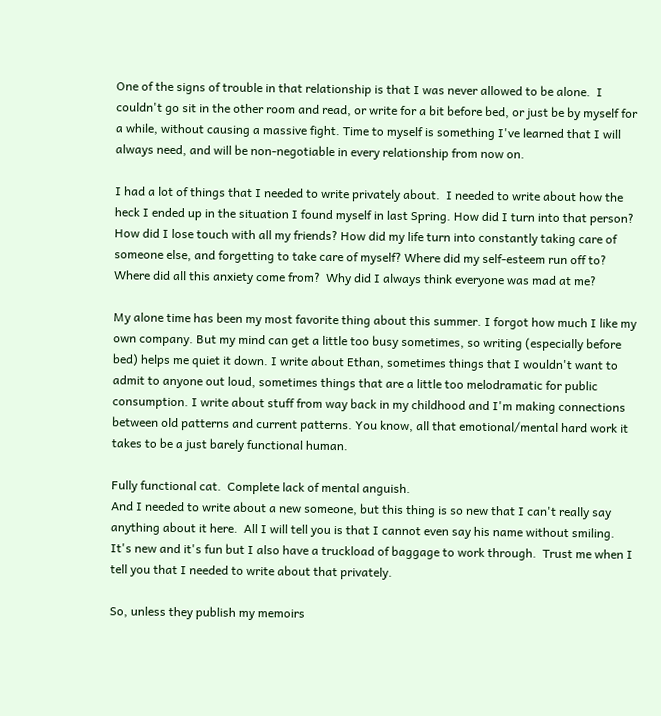One of the signs of trouble in that relationship is that I was never allowed to be alone.  I couldn't go sit in the other room and read, or write for a bit before bed, or just be by myself for a while, without causing a massive fight. Time to myself is something I've learned that I will always need, and will be non-negotiable in every relationship from now on.

I had a lot of things that I needed to write privately about.  I needed to write about how the heck I ended up in the situation I found myself in last Spring. How did I turn into that person? How did I lose touch with all my friends? How did my life turn into constantly taking care of someone else, and forgetting to take care of myself? Where did my self-esteem run off to? Where did all this anxiety come from?  Why did I always think everyone was mad at me?

My alone time has been my most favorite thing about this summer. I forgot how much I like my own company. But my mind can get a little too busy sometimes, so writing (especially before bed) helps me quiet it down. I write about Ethan, sometimes things that I wouldn't want to admit to anyone out loud, sometimes things that are a little too melodramatic for public consumption. I write about stuff from way back in my childhood and I'm making connections between old patterns and current patterns. You know, all that emotional/mental hard work it takes to be a just barely functional human.

Fully functional cat.  Complete lack of mental anguish.
And I needed to write about a new someone, but this thing is so new that I can't really say anything about it here.  All I will tell you is that I cannot even say his name without smiling. It's new and it's fun but I also have a truckload of baggage to work through.  Trust me when I tell you that I needed to write about that privately.

So, unless they publish my memoirs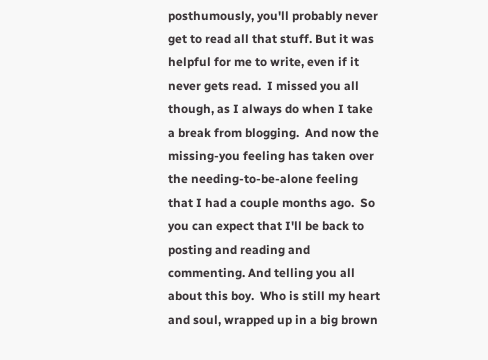posthumously, you'll probably never get to read all that stuff. But it was helpful for me to write, even if it never gets read.  I missed you all though, as I always do when I take a break from blogging.  And now the missing-you feeling has taken over the needing-to-be-alone feeling that I had a couple months ago.  So you can expect that I'll be back to posting and reading and commenting. And telling you all about this boy.  Who is still my heart and soul, wrapped up in a big brown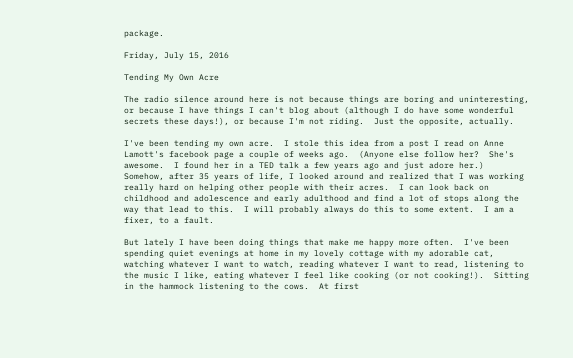package.

Friday, July 15, 2016

Tending My Own Acre

The radio silence around here is not because things are boring and uninteresting, or because I have things I can't blog about (although I do have some wonderful secrets these days!), or because I'm not riding.  Just the opposite, actually.

I've been tending my own acre.  I stole this idea from a post I read on Anne Lamott's facebook page a couple of weeks ago.  (Anyone else follow her?  She's awesome.  I found her in a TED talk a few years ago and just adore her.)  Somehow, after 35 years of life, I looked around and realized that I was working really hard on helping other people with their acres.  I can look back on childhood and adolescence and early adulthood and find a lot of stops along the way that lead to this.  I will probably always do this to some extent.  I am a fixer, to a fault.

But lately I have been doing things that make me happy more often.  I've been spending quiet evenings at home in my lovely cottage with my adorable cat, watching whatever I want to watch, reading whatever I want to read, listening to the music I like, eating whatever I feel like cooking (or not cooking!).  Sitting in the hammock listening to the cows.  At first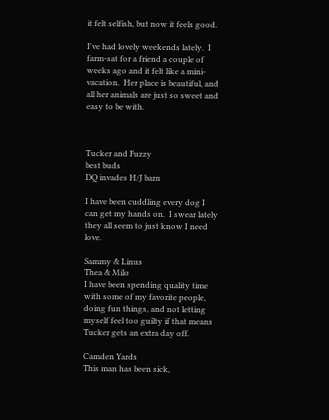it felt selfish, but now it feels good.

I've had lovely weekends lately.  I farm-sat for a friend a couple of weeks ago and it felt like a mini-vacation.  Her place is beautiful, and all her animals are just so sweet and easy to be with.



Tucker and Fuzzy
best buds
DQ invades H/J barn

I have been cuddling every dog I can get my hands on.  I swear lately they all seem to just know I need love.

Sammy & Linus
Thea & Milo
I have been spending quality time with some of my favorite people, doing fun things, and not letting myself feel too guilty if that means Tucker gets an extra day off.

Camden Yards
This man has been sick,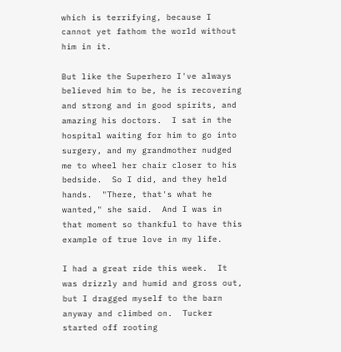which is terrifying, because I cannot yet fathom the world without him in it.

But like the Superhero I've always believed him to be, he is recovering and strong and in good spirits, and amazing his doctors.  I sat in the hospital waiting for him to go into surgery, and my grandmother nudged me to wheel her chair closer to his bedside.  So I did, and they held hands.  "There, that's what he wanted," she said.  And I was in that moment so thankful to have this example of true love in my life.

I had a great ride this week.  It was drizzly and humid and gross out, but I dragged myself to the barn anyway and climbed on.  Tucker started off rooting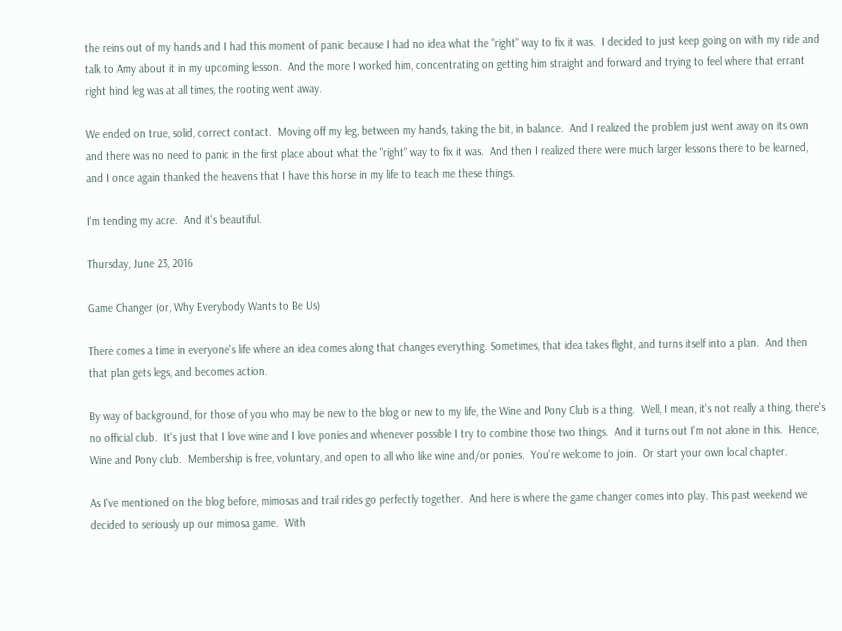the reins out of my hands and I had this moment of panic because I had no idea what the "right" way to fix it was.  I decided to just keep going on with my ride and talk to Amy about it in my upcoming lesson.  And the more I worked him, concentrating on getting him straight and forward and trying to feel where that errant right hind leg was at all times, the rooting went away.

We ended on true, solid, correct contact.  Moving off my leg, between my hands, taking the bit, in balance.  And I realized the problem just went away on its own and there was no need to panic in the first place about what the "right" way to fix it was.  And then I realized there were much larger lessons there to be learned, and I once again thanked the heavens that I have this horse in my life to teach me these things.

I'm tending my acre.  And it's beautiful.

Thursday, June 23, 2016

Game Changer (or, Why Everybody Wants to Be Us)

There comes a time in everyone's life where an idea comes along that changes everything. Sometimes, that idea takes flight, and turns itself into a plan.  And then that plan gets legs, and becomes action.

By way of background, for those of you who may be new to the blog or new to my life, the Wine and Pony Club is a thing.  Well, I mean, it's not really a thing, there's no official club.  It's just that I love wine and I love ponies and whenever possible I try to combine those two things.  And it turns out I'm not alone in this.  Hence, Wine and Pony club.  Membership is free, voluntary, and open to all who like wine and/or ponies.  You're welcome to join.  Or start your own local chapter.

As I've mentioned on the blog before, mimosas and trail rides go perfectly together.  And here is where the game changer comes into play. This past weekend we decided to seriously up our mimosa game.  With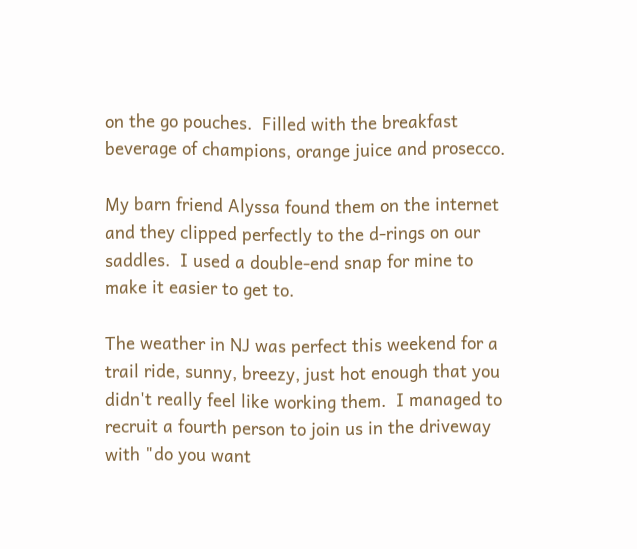on the go pouches.  Filled with the breakfast beverage of champions, orange juice and prosecco.

My barn friend Alyssa found them on the internet and they clipped perfectly to the d-rings on our saddles.  I used a double-end snap for mine to make it easier to get to.

The weather in NJ was perfect this weekend for a trail ride, sunny, breezy, just hot enough that you didn't really feel like working them.  I managed to recruit a fourth person to join us in the driveway with "do you want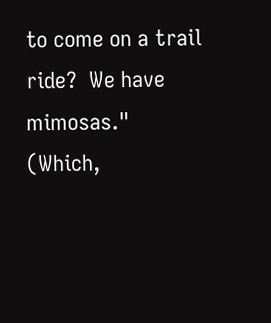to come on a trail ride?  We have mimosas."  (Which,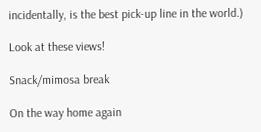incidentally, is the best pick-up line in the world.)

Look at these views!

Snack/mimosa break

On the way home again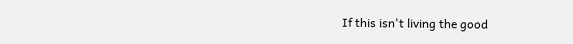If this isn't living the good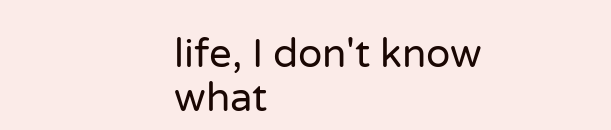life, I don't know what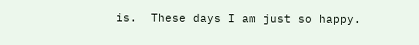is.  These days I am just so happy.